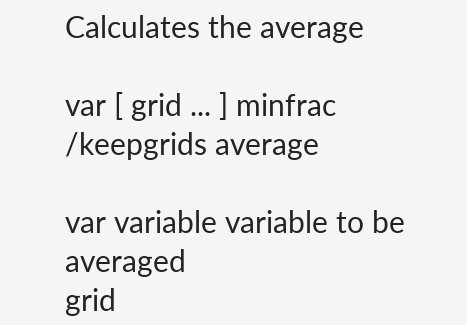Calculates the average

var [ grid ... ] minfrac /keepgrids average

var variable variable to be averaged
grid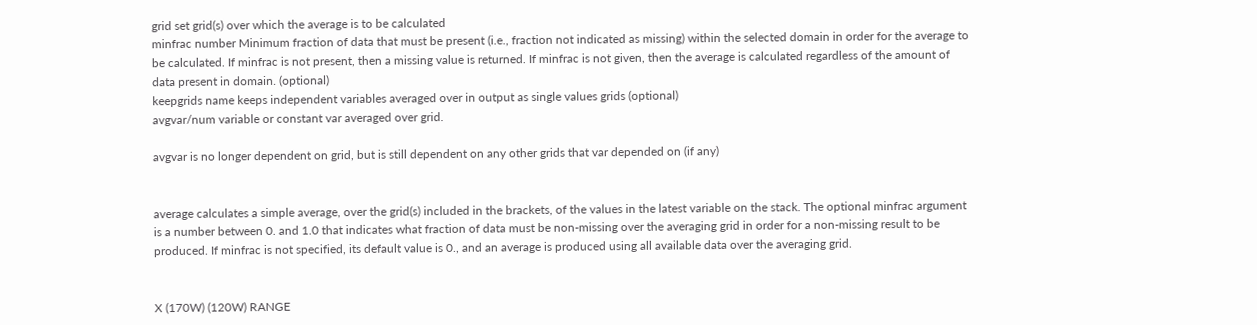grid set grid(s) over which the average is to be calculated
minfrac number Minimum fraction of data that must be present (i.e., fraction not indicated as missing) within the selected domain in order for the average to be calculated. If minfrac is not present, then a missing value is returned. If minfrac is not given, then the average is calculated regardless of the amount of data present in domain. (optional)
keepgrids name keeps independent variables averaged over in output as single values grids (optional)
avgvar/num variable or constant var averaged over grid.

avgvar is no longer dependent on grid, but is still dependent on any other grids that var depended on (if any)


average calculates a simple average, over the grid(s) included in the brackets, of the values in the latest variable on the stack. The optional minfrac argument is a number between 0. and 1.0 that indicates what fraction of data must be non-missing over the averaging grid in order for a non-missing result to be produced. If minfrac is not specified, its default value is 0., and an average is produced using all available data over the averaging grid.


X (170W) (120W) RANGE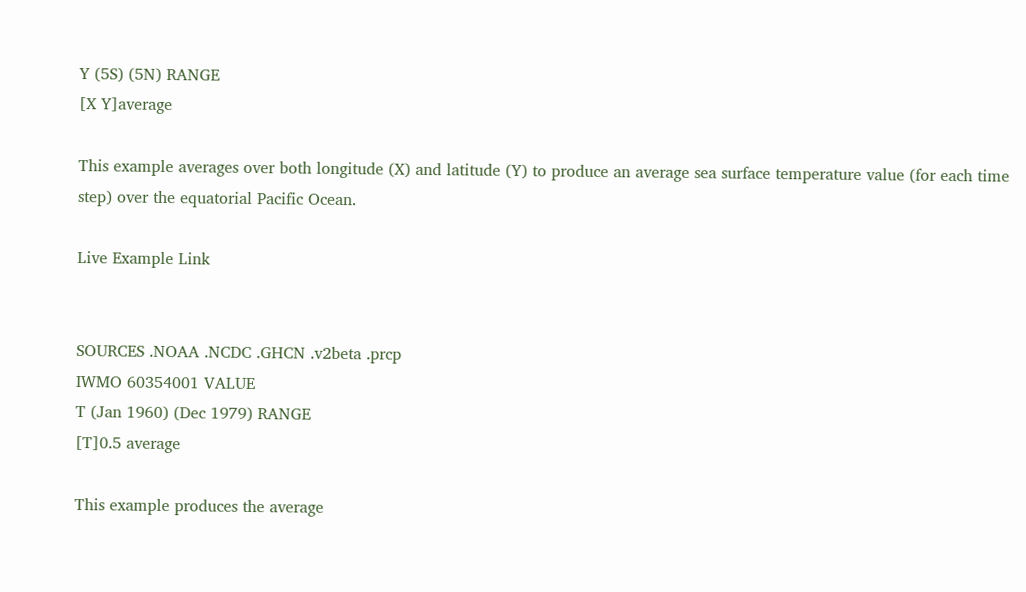Y (5S) (5N) RANGE
[X Y]average

This example averages over both longitude (X) and latitude (Y) to produce an average sea surface temperature value (for each time step) over the equatorial Pacific Ocean.

Live Example Link


SOURCES .NOAA .NCDC .GHCN .v2beta .prcp
IWMO 60354001 VALUE
T (Jan 1960) (Dec 1979) RANGE
[T]0.5 average

This example produces the average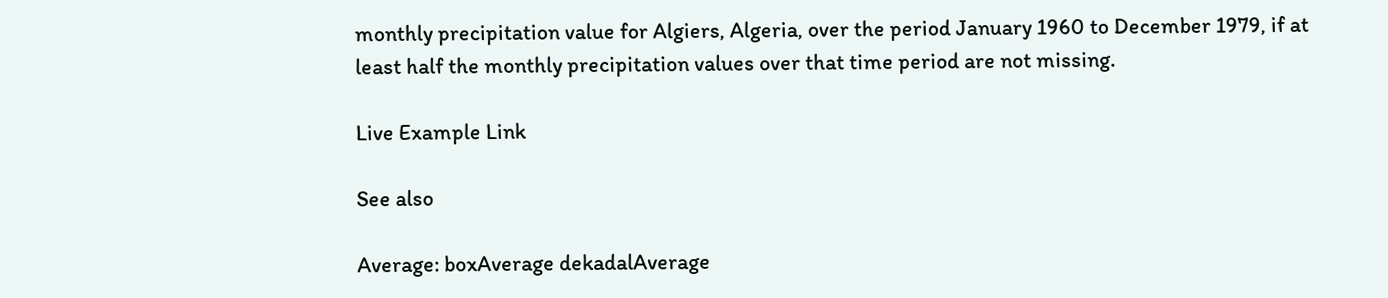monthly precipitation value for Algiers, Algeria, over the period January 1960 to December 1979, if at least half the monthly precipitation values over that time period are not missing.

Live Example Link

See also

Average: boxAverage dekadalAverage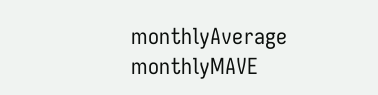monthlyAverage monthlyMAVE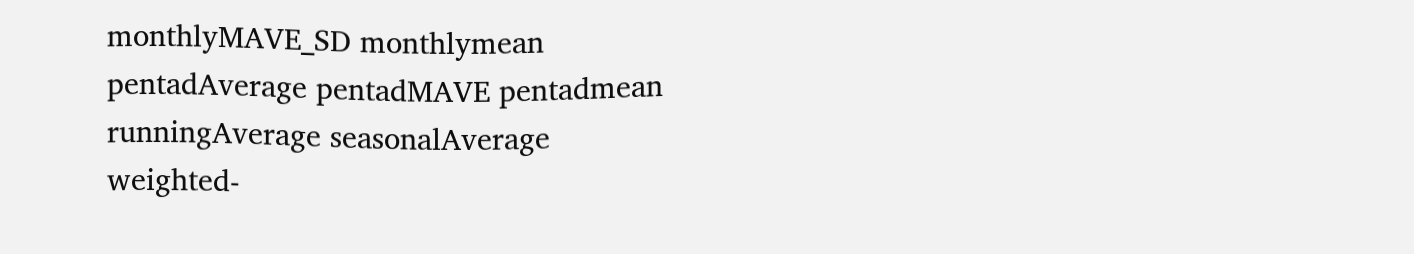monthlyMAVE_SD monthlymean pentadAverage pentadMAVE pentadmean runningAverage seasonalAverage weighted-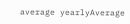average yearlyAverage